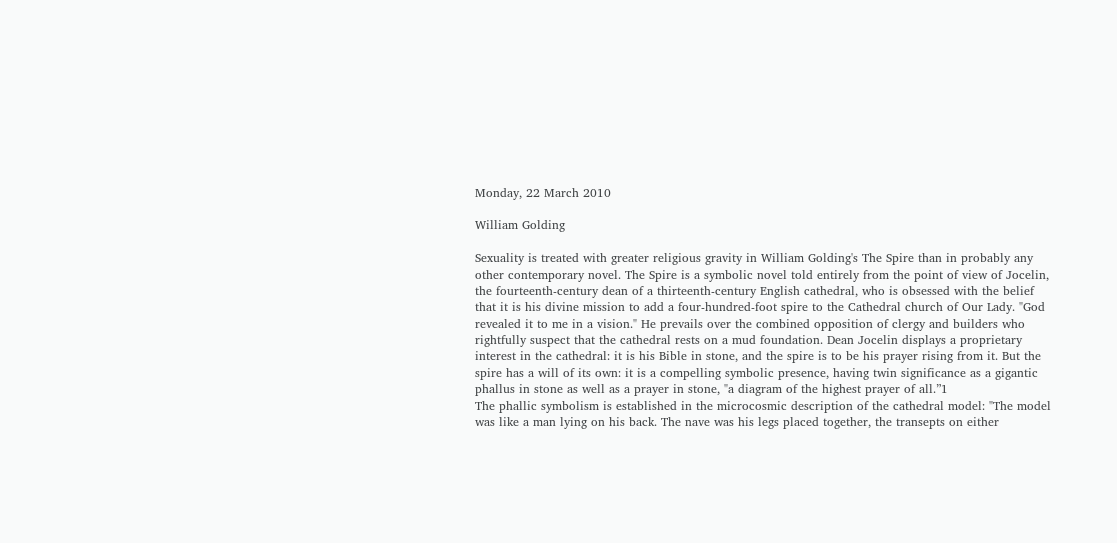Monday, 22 March 2010

William Golding

Sexuality is treated with greater religious gravity in William Golding's The Spire than in probably any other contemporary novel. The Spire is a symbolic novel told entirely from the point of view of Jocelin, the fourteenth-century dean of a thirteenth-century English cathedral, who is obsessed with the belief that it is his divine mission to add a four-hundred-foot spire to the Cathedral church of Our Lady. "God revealed it to me in a vision." He prevails over the combined opposition of clergy and builders who rightfully suspect that the cathedral rests on a mud foundation. Dean Jocelin displays a proprietary interest in the cathedral: it is his Bible in stone, and the spire is to be his prayer rising from it. But the spire has a will of its own: it is a compelling symbolic presence, having twin significance as a gigantic phallus in stone as well as a prayer in stone, "a diagram of the highest prayer of all.”1
The phallic symbolism is established in the microcosmic description of the cathedral model: "The model was like a man lying on his back. The nave was his legs placed together, the transepts on either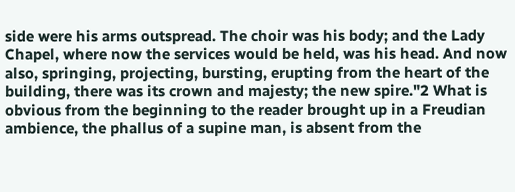side were his arms outspread. The choir was his body; and the Lady Chapel, where now the services would be held, was his head. And now also, springing, projecting, bursting, erupting from the heart of the building, there was its crown and majesty; the new spire."2 What is obvious from the beginning to the reader brought up in a Freudian ambience, the phallus of a supine man, is absent from the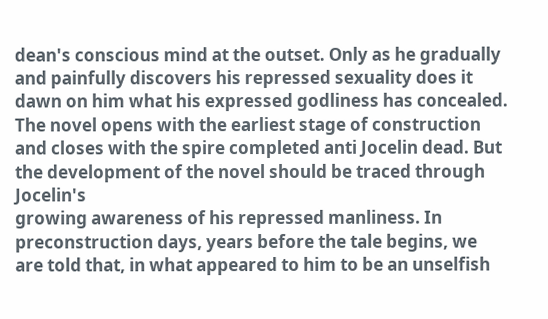dean's conscious mind at the outset. Only as he gradually and painfully discovers his repressed sexuality does it dawn on him what his expressed godliness has concealed.
The novel opens with the earliest stage of construction and closes with the spire completed anti Jocelin dead. But the development of the novel should be traced through Jocelin's
growing awareness of his repressed manliness. In preconstruction days, years before the tale begins, we are told that, in what appeared to him to be an unselfish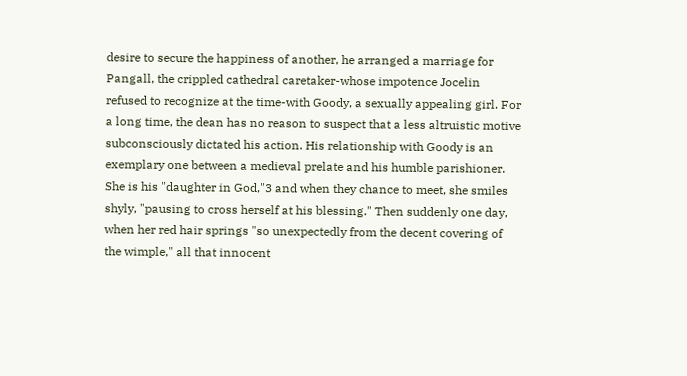desire to secure the happiness of another, he arranged a marriage for Pangall, the crippled cathedral caretaker-whose impotence Jocelin refused to recognize at the time-with Goody, a sexually appealing girl. For a long time, the dean has no reason to suspect that a less altruistic motive subconsciously dictated his action. His relationship with Goody is an exemplary one between a medieval prelate and his humble parishioner. She is his "daughter in God,"3 and when they chance to meet, she smiles shyly, "pausing to cross herself at his blessing." Then suddenly one day, when her red hair springs "so unexpectedly from the decent covering of the wimple," all that innocent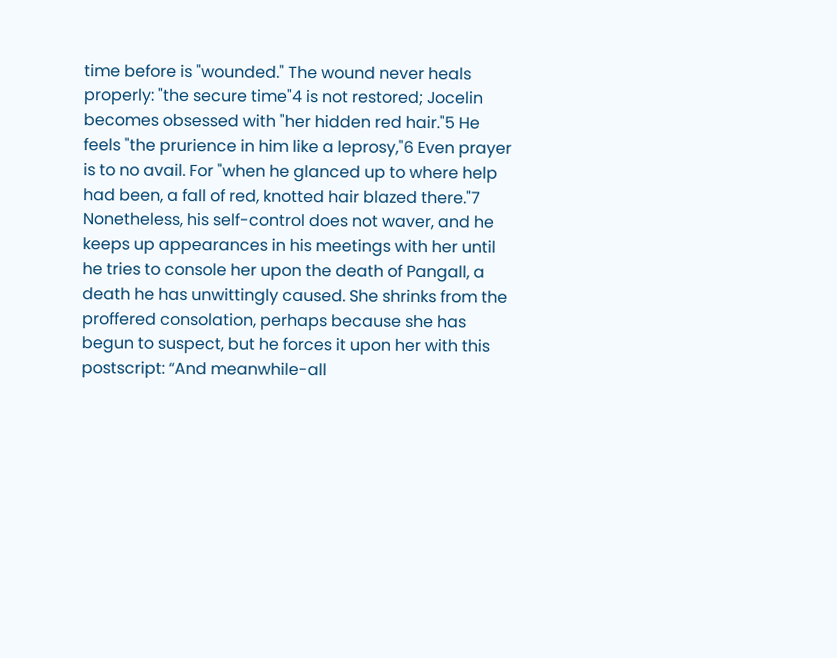time before is "wounded." The wound never heals properly: "the secure time"4 is not restored; Jocelin becomes obsessed with "her hidden red hair."5 He feels "the prurience in him like a leprosy,"6 Even prayer is to no avail. For "when he glanced up to where help had been, a fall of red, knotted hair blazed there."7 Nonetheless, his self-control does not waver, and he keeps up appearances in his meetings with her until he tries to console her upon the death of Pangall, a death he has unwittingly caused. She shrinks from the proffered consolation, perhaps because she has begun to suspect, but he forces it upon her with this postscript: “And meanwhile-all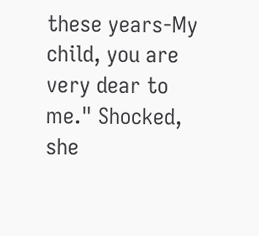these years-My child, you are very dear to me." Shocked, she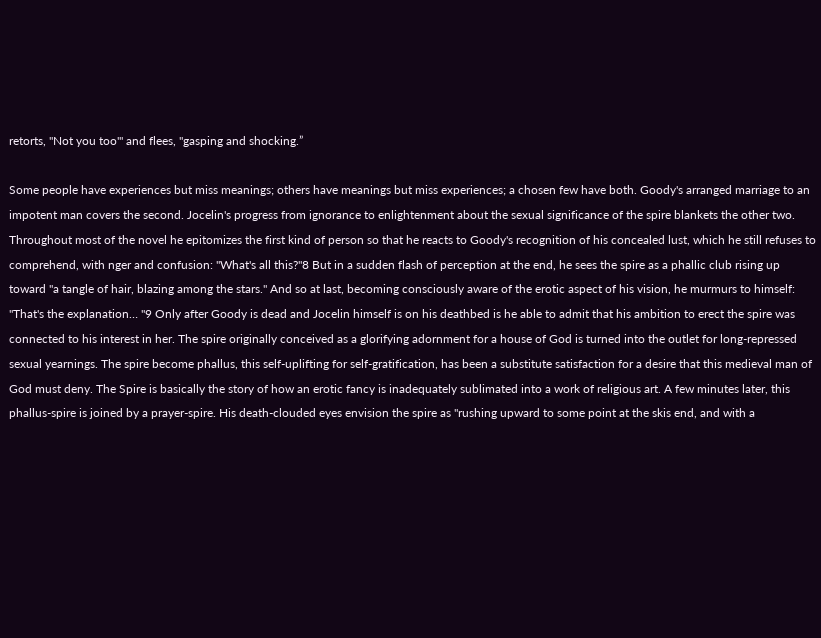retorts, "Not you too'" and flees, "gasping and shocking.”

Some people have experiences but miss meanings; others have meanings but miss experiences; a chosen few have both. Goody's arranged marriage to an impotent man covers the second. Jocelin's progress from ignorance to enlightenment about the sexual significance of the spire blankets the other two. Throughout most of the novel he epitomizes the first kind of person so that he reacts to Goody's recognition of his concealed lust, which he still refuses to comprehend, with nger and confusion: "What's all this?"8 But in a sudden flash of perception at the end, he sees the spire as a phallic club rising up toward "a tangle of hair, blazing among the stars." And so at last, becoming consciously aware of the erotic aspect of his vision, he murmurs to himself: "That's the explanation… "9 Only after Goody is dead and Jocelin himself is on his deathbed is he able to admit that his ambition to erect the spire was connected to his interest in her. The spire originally conceived as a glorifying adornment for a house of God is turned into the outlet for long-repressed sexual yearnings. The spire become phallus, this self-uplifting for self-gratification, has been a substitute satisfaction for a desire that this medieval man of God must deny. The Spire is basically the story of how an erotic fancy is inadequately sublimated into a work of religious art. A few minutes later, this phallus-spire is joined by a prayer-spire. His death-clouded eyes envision the spire as "rushing upward to some point at the skis end, and with a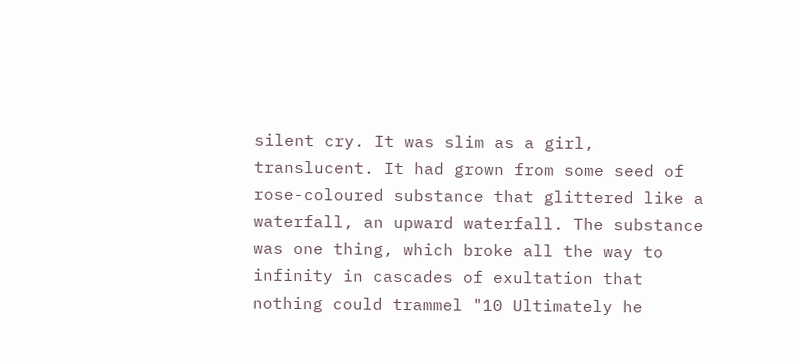silent cry. It was slim as a girl, translucent. It had grown from some seed of rose-coloured substance that glittered like a waterfall, an upward waterfall. The substance was one thing, which broke all the way to infinity in cascades of exultation that nothing could trammel "10 Ultimately he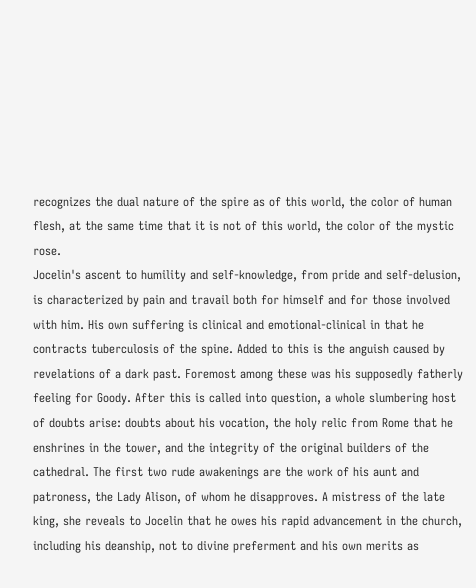recognizes the dual nature of the spire as of this world, the color of human flesh, at the same time that it is not of this world, the color of the mystic rose.
Jocelin's ascent to humility and self-knowledge, from pride and self-delusion, is characterized by pain and travail both for himself and for those involved with him. His own suffering is clinical and emotional-clinical in that he contracts tuberculosis of the spine. Added to this is the anguish caused by revelations of a dark past. Foremost among these was his supposedly fatherly feeling for Goody. After this is called into question, a whole slumbering host of doubts arise: doubts about his vocation, the holy relic from Rome that he enshrines in the tower, and the integrity of the original builders of the cathedral. The first two rude awakenings are the work of his aunt and patroness, the Lady Alison, of whom he disapproves. A mistress of the late king, she reveals to Jocelin that he owes his rapid advancement in the church, including his deanship, not to divine preferment and his own merits as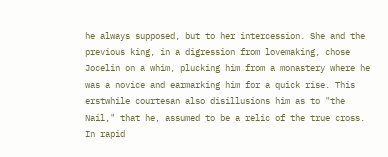he always supposed, but to her intercession. She and the previous king, in a digression from lovemaking, chose Jocelin on a whim, plucking him from a monastery where he was a novice and earmarking him for a quick rise. This erstwhile courtesan also disillusions him as to "the Nail," that he, assumed to be a relic of the true cross. In rapid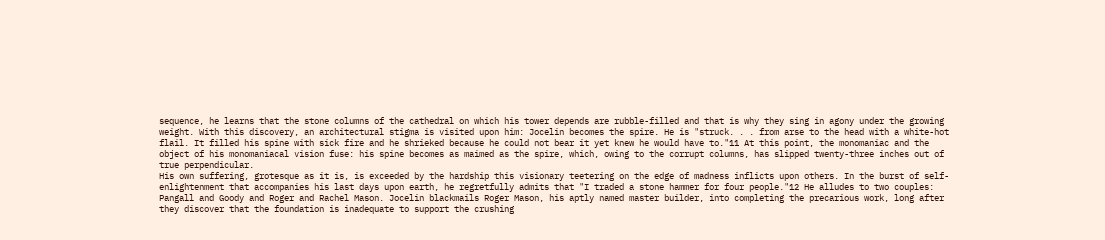sequence, he learns that the stone columns of the cathedral on which his tower depends are rubble-filled and that is why they sing in agony under the growing weight. With this discovery, an architectural stigma is visited upon him: Jocelin becomes the spire. He is "struck. . . from arse to the head with a white-hot flail. It filled his spine with sick fire and he shrieked because he could not bear it yet knew he would have to."11 At this point, the monomaniac and the object of his monomaniacal vision fuse: his spine becomes as maimed as the spire, which, owing to the corrupt columns, has slipped twenty-three inches out of true perpendicular.
His own suffering, grotesque as it is, is exceeded by the hardship this visionary teetering on the edge of madness inflicts upon others. In the burst of self-enlightenment that accompanies his last days upon earth, he regretfully admits that "I traded a stone hammer for four people."12 He alludes to two couples: Pangall and Goody and Roger and Rachel Mason. Jocelin blackmails Roger Mason, his aptly named master builder, into completing the precarious work, long after they discover that the foundation is inadequate to support the crushing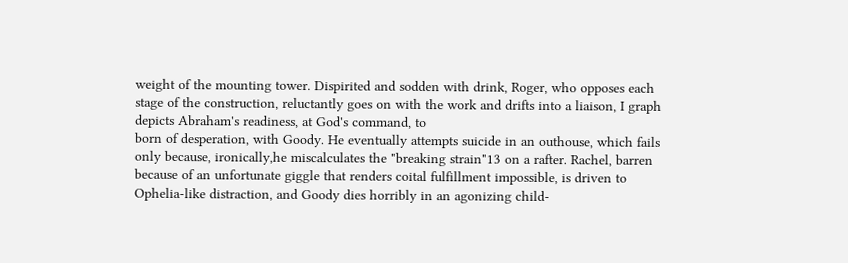weight of the mounting tower. Dispirited and sodden with drink, Roger, who opposes each stage of the construction, reluctantly goes on with the work and drifts into a liaison, I graph depicts Abraham's readiness, at God's command, to
born of desperation, with Goody. He eventually attempts suicide in an outhouse, which fails only because, ironically,he miscalculates the "breaking strain"13 on a rafter. Rachel, barren because of an unfortunate giggle that renders coital fulfillment impossible, is driven to Ophelia-like distraction, and Goody dies horribly in an agonizing child-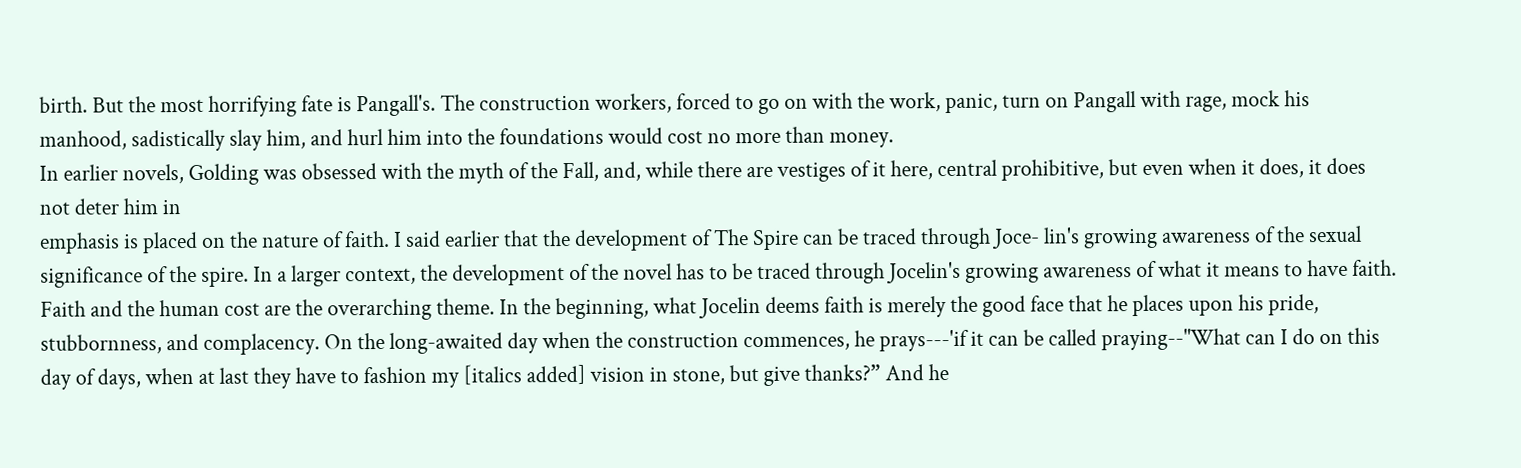birth. But the most horrifying fate is Pangall's. The construction workers, forced to go on with the work, panic, turn on Pangall with rage, mock his manhood, sadistically slay him, and hurl him into the foundations would cost no more than money.
In earlier novels, Golding was obsessed with the myth of the Fall, and, while there are vestiges of it here, central prohibitive, but even when it does, it does not deter him in
emphasis is placed on the nature of faith. I said earlier that the development of The Spire can be traced through Joce- lin's growing awareness of the sexual significance of the spire. In a larger context, the development of the novel has to be traced through Jocelin's growing awareness of what it means to have faith. Faith and the human cost are the overarching theme. In the beginning, what Jocelin deems faith is merely the good face that he places upon his pride, stubbornness, and complacency. On the long-awaited day when the construction commences, he prays---'if it can be called praying--"What can I do on this day of days, when at last they have to fashion my [italics added] vision in stone, but give thanks?” And he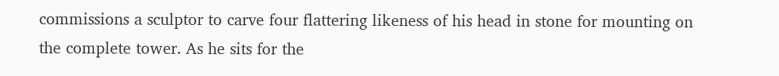commissions a sculptor to carve four flattering likeness of his head in stone for mounting on the complete tower. As he sits for the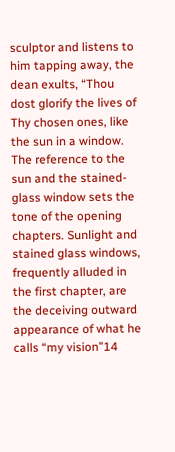sculptor and listens to him tapping away, the dean exults, “Thou dost glorify the lives of Thy chosen ones, like the sun in a window. The reference to the sun and the stained-glass window sets the tone of the opening chapters. Sunlight and stained glass windows, frequently alluded in the first chapter, are the deceiving outward appearance of what he calls “my vision”14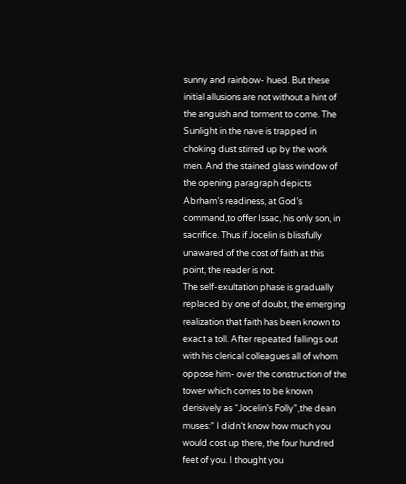sunny and rainbow- hued. But these initial allusions are not without a hint of the anguish and torment to come. The Sunlight in the nave is trapped in choking dust stirred up by the work men. And the stained glass window of the opening paragraph depicts Abrham’s readiness, at God’s command,to offer Issac, his only son, in sacrifice. Thus if Jocelin is blissfully unawared of the cost of faith at this point, the reader is not.
The self-exultation phase is gradually replaced by one of doubt, the emerging realization that faith has been known to exact a toll. After repeated fallings out with his clerical colleagues all of whom oppose him- over the construction of the tower which comes to be known derisively as “Jocelin’s Folly”,the dean muses:” I didn’t know how much you would cost up there, the four hundred feet of you. I thought you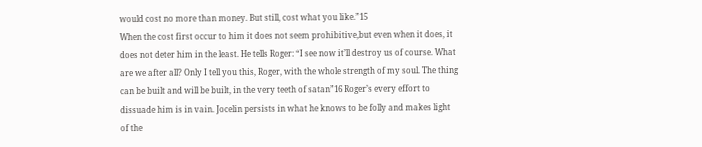would cost no more than money. But still, cost what you like.”15
When the cost first occur to him it does not seem prohibitive,but even when it does, it does not deter him in the least. He tells Roger: “I see now it’ll destroy us of course. What are we after all? Only I tell you this, Roger, with the whole strength of my soul. The thing can be built and will be built, in the very teeth of satan”16 Roger’s every effort to dissuade him is in vain. Jocelin persists in what he knows to be folly and makes light of the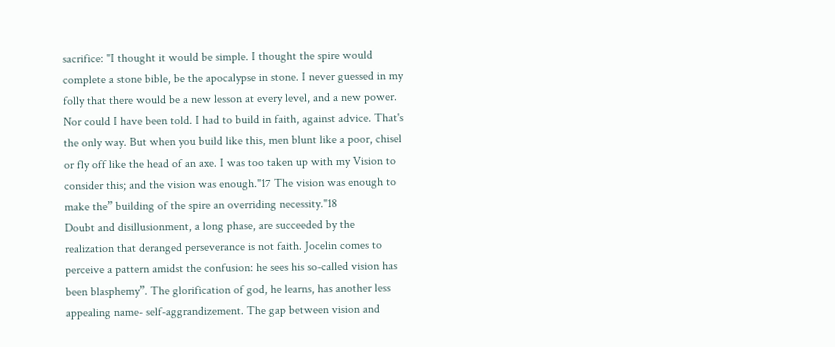sacrifice: "I thought it would be simple. I thought the spire would complete a stone bible, be the apocalypse in stone. I never guessed in my folly that there would be a new lesson at every level, and a new power. Nor could I have been told. I had to build in faith, against advice. That's the only way. But when you build like this, men blunt like a poor, chisel or fly off like the head of an axe. I was too taken up with my Vision to consider this; and the vision was enough."17 The vision was enough to make the” building of the spire an overriding necessity."18
Doubt and disillusionment, a long phase, are succeeded by the realization that deranged perseverance is not faith. Jocelin comes to perceive a pattern amidst the confusion: he sees his so-called vision has been blasphemy”. The glorification of god, he learns, has another less appealing name- self-aggrandizement. The gap between vision and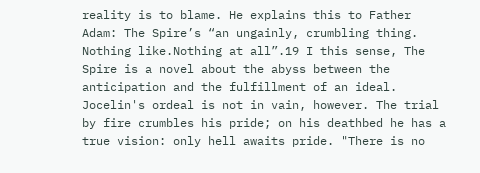reality is to blame. He explains this to Father Adam: The Spire’s “an ungainly, crumbling thing. Nothing like.Nothing at all”.19 I this sense, The Spire is a novel about the abyss between the anticipation and the fulfillment of an ideal. Jocelin's ordeal is not in vain, however. The trial by fire crumbles his pride; on his deathbed he has a true vision: only hell awaits pride. "There is no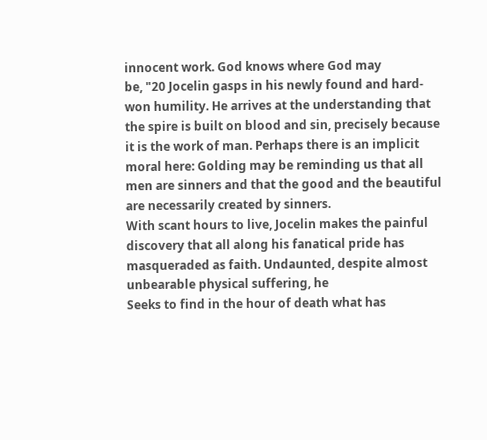innocent work. God knows where God may
be, "20 Jocelin gasps in his newly found and hard-won humility. He arrives at the understanding that the spire is built on blood and sin, precisely because it is the work of man. Perhaps there is an implicit moral here: Golding may be reminding us that all men are sinners and that the good and the beautiful are necessarily created by sinners.
With scant hours to live, Jocelin makes the painful discovery that all along his fanatical pride has masqueraded as faith. Undaunted, despite almost unbearable physical suffering, he
Seeks to find in the hour of death what has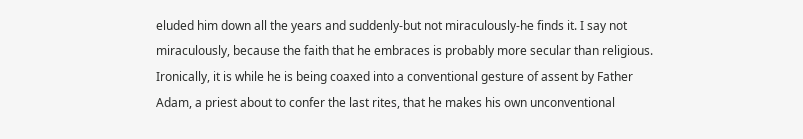eluded him down all the years and suddenly-but not miraculously-he finds it. I say not miraculously, because the faith that he embraces is probably more secular than religious. Ironically, it is while he is being coaxed into a conventional gesture of assent by Father Adam, a priest about to confer the last rites, that he makes his own unconventional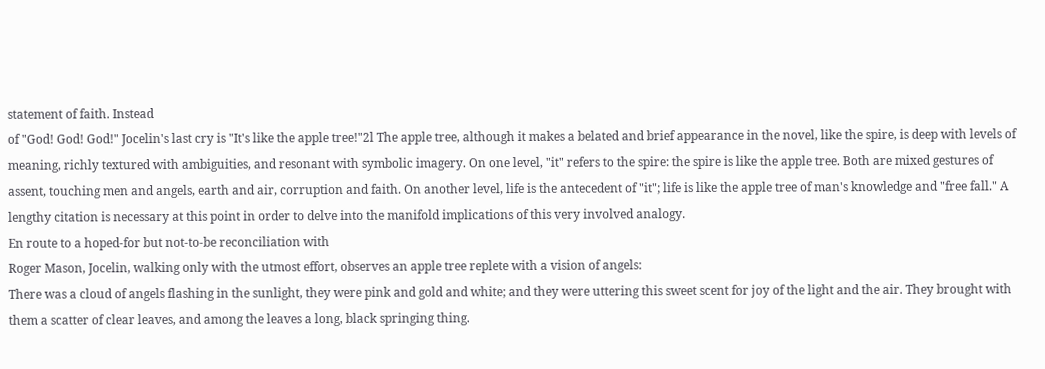statement of faith. Instead
of "God! God! God!" Jocelin's last cry is "It's like the apple tree!"2l The apple tree, although it makes a belated and brief appearance in the novel, like the spire, is deep with levels of meaning, richly textured with ambiguities, and resonant with symbolic imagery. On one level, "it" refers to the spire: the spire is like the apple tree. Both are mixed gestures of assent, touching men and angels, earth and air, corruption and faith. On another level, life is the antecedent of "it"; life is like the apple tree of man's knowledge and "free fall." A lengthy citation is necessary at this point in order to delve into the manifold implications of this very involved analogy.
En route to a hoped-for but not-to-be reconciliation with
Roger Mason, Jocelin, walking only with the utmost effort, observes an apple tree replete with a vision of angels:
There was a cloud of angels flashing in the sunlight, they were pink and gold and white; and they were uttering this sweet scent for joy of the light and the air. They brought with them a scatter of clear leaves, and among the leaves a long, black springing thing.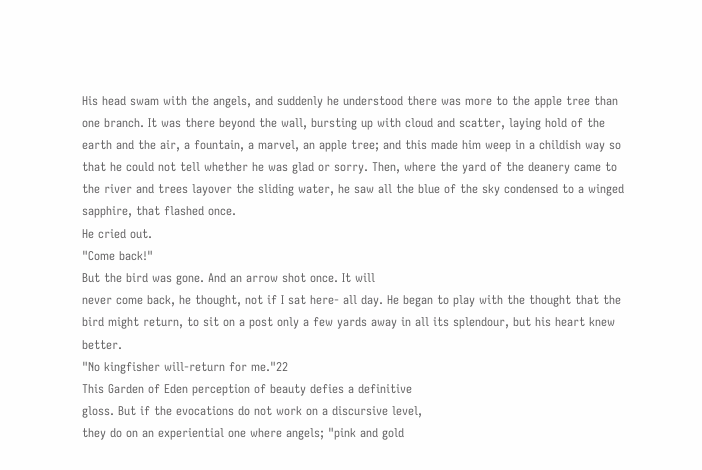His head swam with the angels, and suddenly he understood there was more to the apple tree than one branch. It was there beyond the wall, bursting up with cloud and scatter, laying hold of the earth and the air, a fountain, a marvel, an apple tree; and this made him weep in a childish way so that he could not tell whether he was glad or sorry. Then, where the yard of the deanery came to the river and trees layover the sliding water, he saw all the blue of the sky condensed to a winged sapphire, that flashed once.
He cried out.
"Come back!"
But the bird was gone. And an arrow shot once. It will
never come back, he thought, not if I sat here- all day. He began to play with the thought that the bird might return, to sit on a post only a few yards away in all its splendour, but his heart knew better.
"No kingfisher will-return for me."22
This Garden of Eden perception of beauty defies a definitive
gloss. But if the evocations do not work on a discursive level,
they do on an experiential one where angels; "pink and gold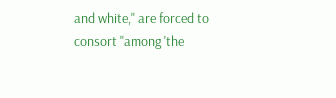and white," are forced to consort "among 'the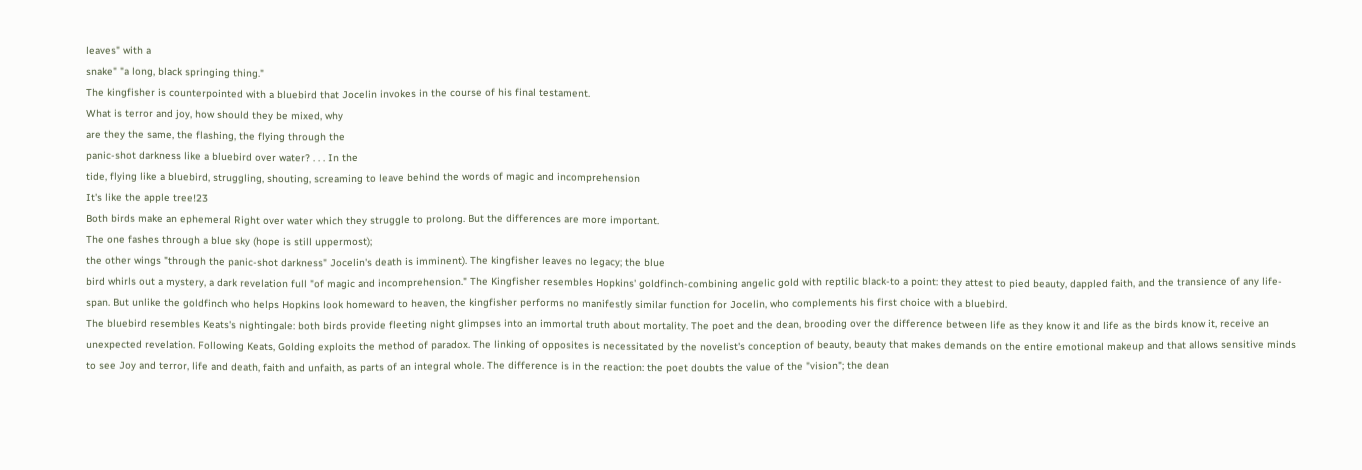leaves" with a
snake" "a long, black springing thing."
The kingfisher is counterpointed with a bluebird that Jocelin invokes in the course of his final testament.
What is terror and joy, how should they be mixed, why
are they the same, the flashing, the flying through the
panic-shot darkness like a bluebird over water? . . . In the
tide, flying like a bluebird, struggling, shouting, screaming to leave behind the words of magic and incomprehension
It's like the apple tree!23
Both birds make an ephemeral Right over water which they struggle to prolong. But the differences are more important.
The one fashes through a blue sky (hope is still uppermost);
the other wings "through the panic-shot darkness" Jocelin's death is imminent). The kingfisher leaves no legacy; the blue
bird whirls out a mystery, a dark revelation full "of magic and incomprehension." The Kingfisher resembles Hopkins' goldfinch-combining angelic gold with reptilic black-to a point: they attest to pied beauty, dappled faith, and the transience of any life-span. But unlike the goldfinch who helps Hopkins look homeward to heaven, the kingfisher performs no manifestly similar function for Jocelin, who complements his first choice with a bluebird.
The bluebird resembles Keats's nightingale: both birds provide fleeting night glimpses into an immortal truth about mortality. The poet and the dean, brooding over the difference between life as they know it and life as the birds know it, receive an unexpected revelation. Following Keats, Golding exploits the method of paradox. The linking of opposites is necessitated by the novelist's conception of beauty, beauty that makes demands on the entire emotional makeup and that allows sensitive minds to see Joy and terror, life and death, faith and unfaith, as parts of an integral whole. The difference is in the reaction: the poet doubts the value of the "vision"; the dean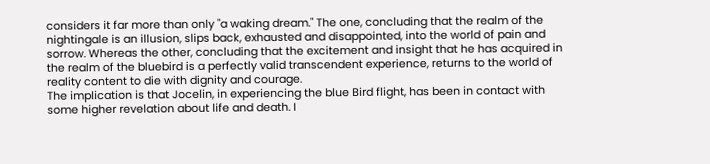considers it far more than only "a waking dream." The one, concluding that the realm of the nightingale is an illusion, slips back, exhausted and disappointed, into the world of pain and sorrow. Whereas the other, concluding that the excitement and insight that he has acquired in the realm of the bluebird is a perfectly valid transcendent experience, returns to the world of reality content to die with dignity and courage.
The implication is that Jocelin, in experiencing the blue Bird flight, has been in contact with some higher revelation about life and death. I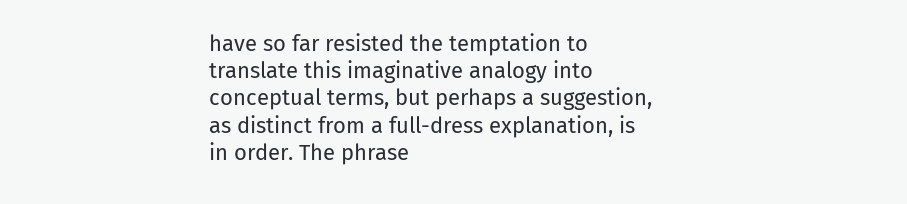have so far resisted the temptation to translate this imaginative analogy into conceptual terms, but perhaps a suggestion, as distinct from a full-dress explanation, is in order. The phrase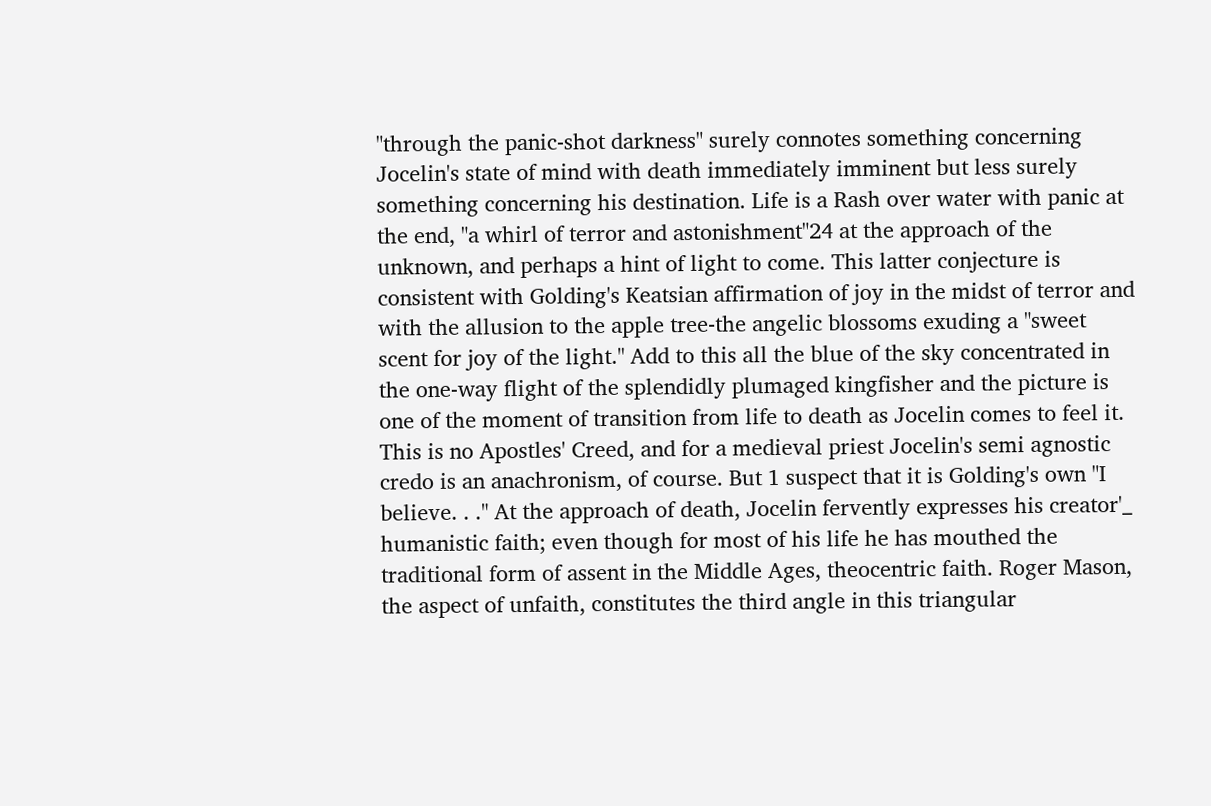"through the panic-shot darkness" surely connotes something concerning Jocelin's state of mind with death immediately imminent but less surely something concerning his destination. Life is a Rash over water with panic at the end, "a whirl of terror and astonishment"24 at the approach of the unknown, and perhaps a hint of light to come. This latter conjecture is consistent with Golding's Keatsian affirmation of joy in the midst of terror and with the allusion to the apple tree-the angelic blossoms exuding a "sweet scent for joy of the light." Add to this all the blue of the sky concentrated in the one-way flight of the splendidly plumaged kingfisher and the picture is one of the moment of transition from life to death as Jocelin comes to feel it.
This is no Apostles' Creed, and for a medieval priest Jocelin's semi agnostic credo is an anachronism, of course. But 1 suspect that it is Golding's own "I believe. . ." At the approach of death, Jocelin fervently expresses his creator'_ humanistic faith; even though for most of his life he has mouthed the traditional form of assent in the Middle Ages, theocentric faith. Roger Mason, the aspect of unfaith, constitutes the third angle in this triangular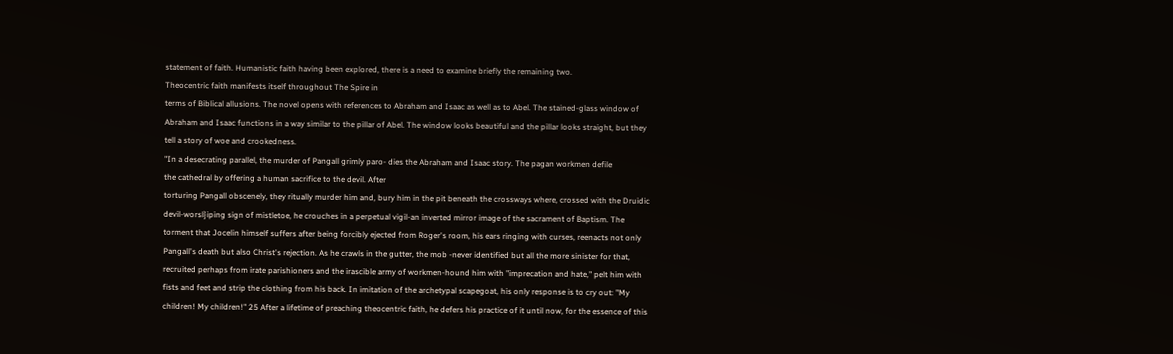statement of faith. Humanistic faith having been explored, there is a need to examine briefly the remaining two.
Theocentric faith manifests itself throughout The Spire in
terms of Biblical allusions. The novel opens with references to Abraham and Isaac as well as to Abel. The stained-glass window of Abraham and Isaac functions in a way similar to the pillar of Abel. The window looks beautiful and the pillar looks straight, but they tell a story of woe and crookedness.
"In a desecrating parallel, the murder of Pangall grimly paro- dies the Abraham and Isaac story. The pagan workmen defile
the cathedral by offering a human sacrifice to the devil. After
torturing Pangall obscenely, they ritually murder him and, bury him in the pit beneath the crossways where, crossed with the Druidic devil-worsl}iping sign of mistletoe, he crouches in a perpetual vigil-an inverted mirror image of the sacrament of Baptism. The torment that Jocelin himself suffers after being forcibly ejected from Roger's room, his ears ringing with curses, reenacts not only Pangall's death but also Christ's rejection. As he crawls in the gutter, the mob -never identified but all the more sinister for that, recruited perhaps from irate parishioners and the irascible army of workmen-hound him with "imprecation and hate," pelt him with fists and feet and strip the clothing from his back. In imitation of the archetypal scapegoat, his only response is to cry out: "My children! My children!" 25 After a lifetime of preaching theocentric faith, he defers his practice of it until now, for the essence of this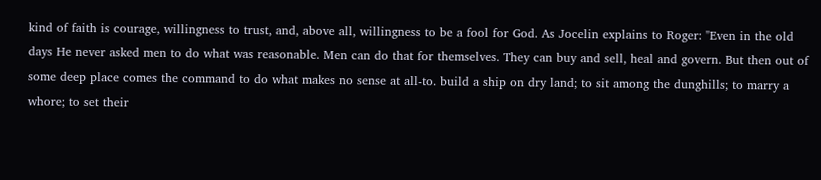kind of faith is courage, willingness to trust, and, above all, willingness to be a fool for God. As Jocelin explains to Roger: "Even in the old days He never asked men to do what was reasonable. Men can do that for themselves. They can buy and sell, heal and govern. But then out of some deep place comes the command to do what makes no sense at all-to. build a ship on dry land; to sit among the dunghills; to marry a whore; to set their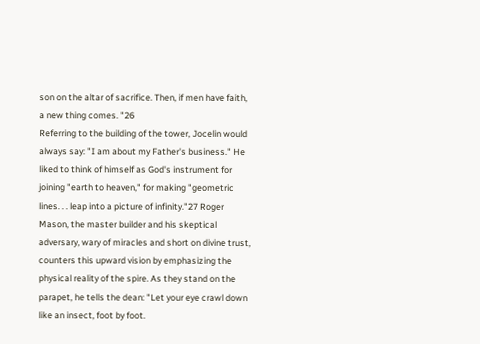son on the altar of sacrifice. Then, if men have faith, a new thing comes. "26
Referring to the building of the tower, Jocelin would always say: "I am about my Father's business." He liked to think of himself as God's instrument for joining "earth to heaven," for making "geometric lines. . . leap into a picture of infinity."27 Roger Mason, the master builder and his skeptical adversary, wary of miracles and short on divine trust, counters this upward vision by emphasizing the physical reality of the spire. As they stand on the parapet, he tells the dean: "Let your eye crawl down like an insect, foot by foot.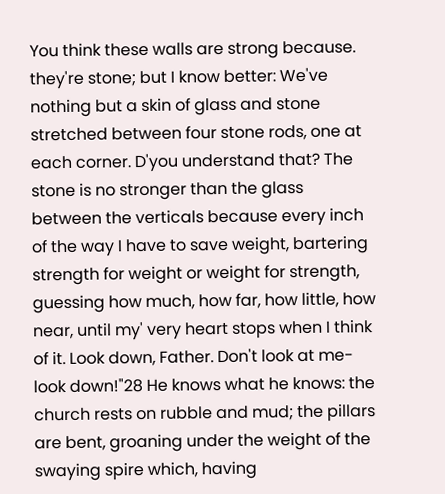You think these walls are strong because. they're stone; but I know better: We've nothing but a skin of glass and stone stretched between four stone rods, one at each corner. D'you understand that? The stone is no stronger than the glass between the verticals because every inch of the way I have to save weight, bartering strength for weight or weight for strength, guessing how much, how far, how little, how near, until my' very heart stops when I think of it. Look down, Father. Don't look at me-look down!"28 He knows what he knows: the church rests on rubble and mud; the pillars are bent, groaning under the weight of the swaying spire which, having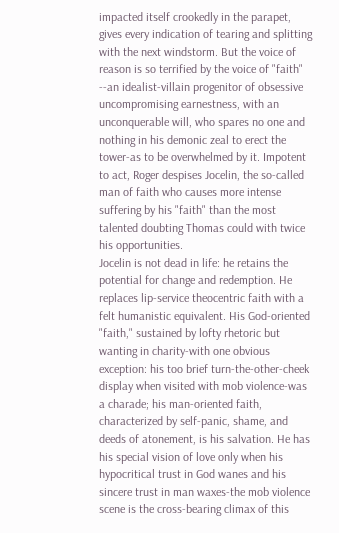impacted itself crookedly in the parapet, gives every indication of tearing and splitting with the next windstorm. But the voice of reason is so terrified by the voice of "faith" --an idealist-villain progenitor of obsessive uncompromising earnestness, with an unconquerable will, who spares no one and nothing in his demonic zeal to erect the tower-as to be overwhelmed by it. Impotent to act, Roger despises Jocelin, the so-called man of faith who causes more intense suffering by his "faith" than the most talented doubting Thomas could with twice his opportunities.
Jocelin is not dead in life: he retains the potential for change and redemption. He replaces lip-service theocentric faith with a felt humanistic equivalent. His God-oriented "faith," sustained by lofty rhetoric but wanting in charity-with one obvious exception: his too brief turn-the-other-cheek display when visited with mob violence-was a charade; his man-oriented faith, characterized by self-panic, shame, and deeds of atonement, is his salvation. He has his special vision of love only when his hypocritical trust in God wanes and his sincere trust in man waxes-the mob violence scene is the cross-bearing climax of this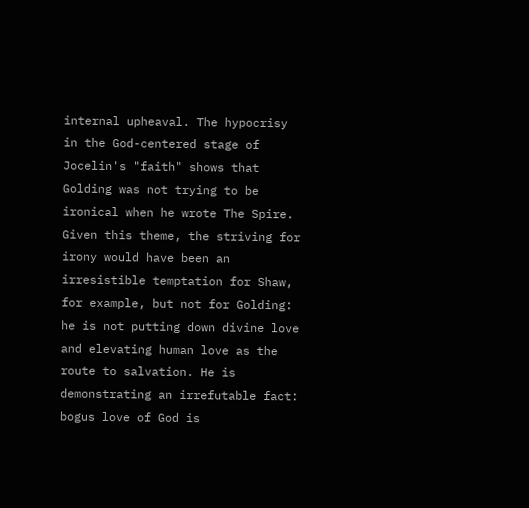internal upheaval. The hypocrisy in the God-centered stage of Jocelin's "faith" shows that Golding was not trying to be ironical when he wrote The Spire. Given this theme, the striving for irony would have been an irresistible temptation for Shaw, for example, but not for Golding: he is not putting down divine love and elevating human love as the route to salvation. He is demonstrating an irrefutable fact: bogus love of God is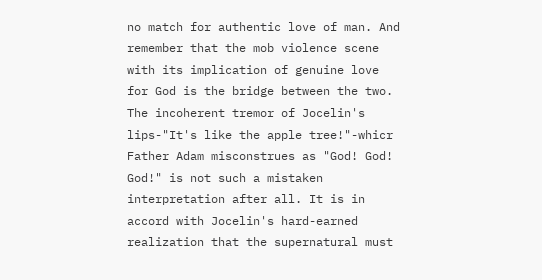no match for authentic love of man. And remember that the mob violence scene with its implication of genuine love for God is the bridge between the two. The incoherent tremor of Jocelin's lips-"It's like the apple tree!"-whicr Father Adam misconstrues as "God! God! God!" is not such a mistaken interpretation after all. It is in accord with Jocelin's hard-earned realization that the supernatural must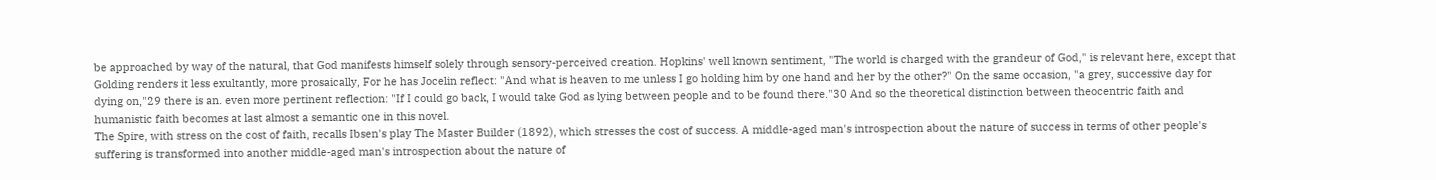be approached by way of the natural, that God manifests himself solely through sensory-perceived creation. Hopkins' well known sentiment, "The world is charged with the grandeur of God," is relevant here, except that Golding renders it less exultantly, more prosaically, For he has Jocelin reflect: "And what is heaven to me unless I go holding him by one hand and her by the other?" On the same occasion, "a grey, successive day for dying on,"29 there is an. even more pertinent reflection: "If I could go back, I would take God as lying between people and to be found there."30 And so the theoretical distinction between theocentric faith and humanistic faith becomes at last almost a semantic one in this novel.
The Spire, with stress on the cost of faith, recalls Ibsen's play The Master Builder (1892), which stresses the cost of success. A middle-aged man's introspection about the nature of success in terms of other people's suffering is transformed into another middle-aged man's introspection about the nature of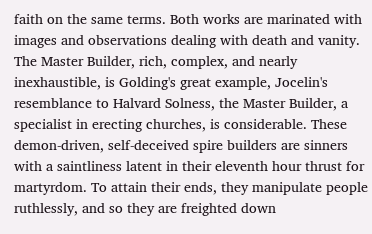faith on the same terms. Both works are marinated with images and observations dealing with death and vanity. The Master Builder, rich, complex, and nearly inexhaustible, is Golding's great example, Jocelin's resemblance to Halvard Solness, the Master Builder, a specialist in erecting churches, is considerable. These demon-driven, self-deceived spire builders are sinners with a saintliness latent in their eleventh hour thrust for martyrdom. To attain their ends, they manipulate people ruthlessly, and so they are freighted down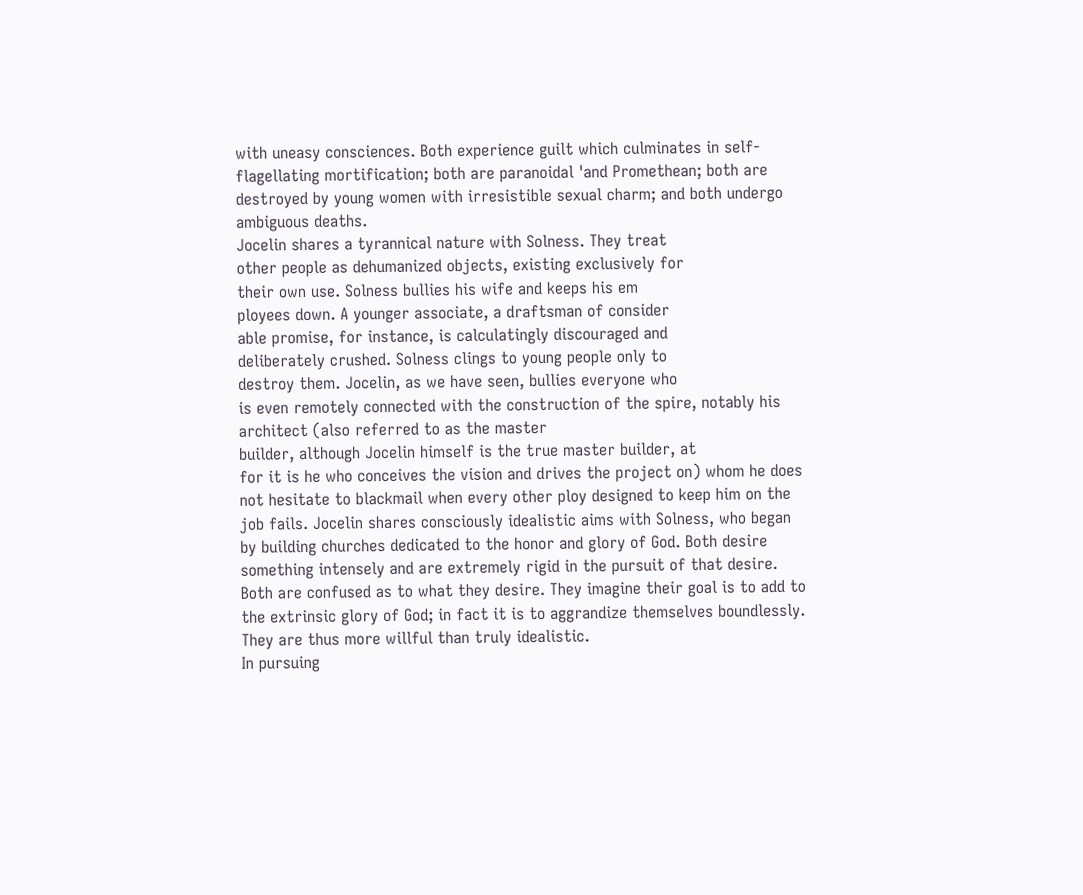with uneasy consciences. Both experience guilt which culminates in self-flagellating mortification; both are paranoidal 'and Promethean; both are destroyed by young women with irresistible sexual charm; and both undergo ambiguous deaths.
Jocelin shares a tyrannical nature with Solness. They treat
other people as dehumanized objects, existing exclusively for
their own use. Solness bullies his wife and keeps his em
ployees down. A younger associate, a draftsman of consider
able promise, for instance, is calculatingly discouraged and
deliberately crushed. Solness clings to young people only to
destroy them. Jocelin, as we have seen, bullies everyone who
is even remotely connected with the construction of the spire, notably his architect (also referred to as the master
builder, although Jocelin himself is the true master builder, at
for it is he who conceives the vision and drives the project on) whom he does not hesitate to blackmail when every other ploy designed to keep him on the job fails. Jocelin shares consciously idealistic aims with Solness, who began by building churches dedicated to the honor and glory of God. Both desire something intensely and are extremely rigid in the pursuit of that desire. Both are confused as to what they desire. They imagine their goal is to add to the extrinsic glory of God; in fact it is to aggrandize themselves boundlessly. They are thus more willful than truly idealistic.
In pursuing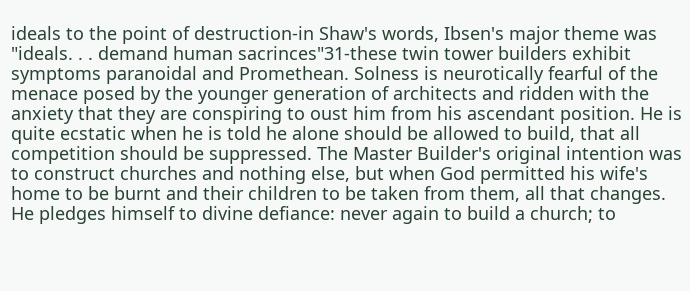ideals to the point of destruction-in Shaw's words, Ibsen's major theme was "ideals. . . demand human sacrinces"31-these twin tower builders exhibit symptoms paranoidal and Promethean. Solness is neurotically fearful of the menace posed by the younger generation of architects and ridden with the anxiety that they are conspiring to oust him from his ascendant position. He is quite ecstatic when he is told he alone should be allowed to build, that all competition should be suppressed. The Master Builder's original intention was to construct churches and nothing else, but when God permitted his wife's home to be burnt and their children to be taken from them, all that changes. He pledges himself to divine defiance: never again to build a church; to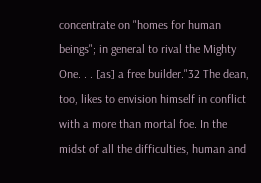concentrate on "homes for human beings"; in general to rival the Mighty One. . . [as] a free builder."32 The dean, too, likes to envision himself in conflict with a more than mortal foe. In the midst of all the difficulties, human and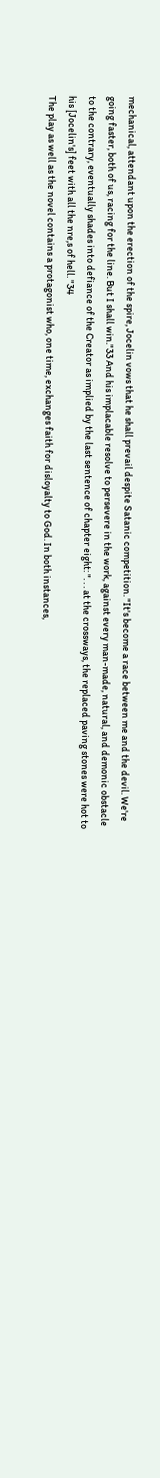mechanical, attendant upon the erection of the spire, Jocelin vows that he shall prevail despite Satanic competition. "It's become a race between me and the devil. We're going faster, both of us, racing for the line. But I shall win."33 And his implacable resolve to persevere in the work, against every man-made, natural, and demonic obstacle to the contrary, eventually shades into defiance of the Creator as implied by the last sentence of chapter eight: ". . . at the crossways, the replaced paving stones were hot to his [Jocelin's] feet with all the nre,s of hell. "34
The play as well as the novel contains a protagonist who, one time, exchanges faith for disloyalty to God. In both instances,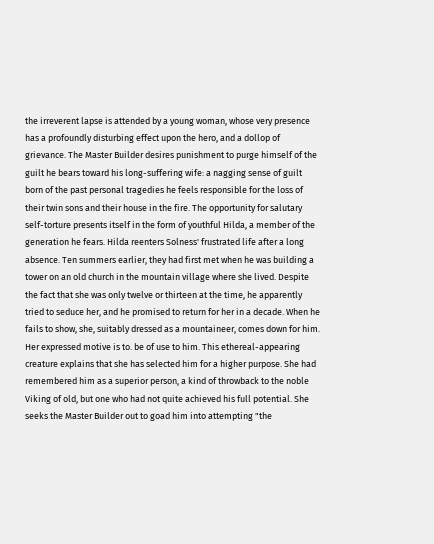the irreverent lapse is attended by a young woman, whose very presence has a profoundly disturbing effect upon the hero, and a dollop of grievance. The Master Builder desires punishment to purge himself of the guilt he bears toward his long-suffering wife: a nagging sense of guilt born of the past personal tragedies he feels responsible for the loss of their twin sons and their house in the fire. The opportunity for salutary self-torture presents itself in the form of youthful Hilda, a member of the generation he fears. Hilda reenters Solness' frustrated life after a long absence. Ten summers earlier, they had first met when he was building a tower on an old church in the mountain village where she lived. Despite the fact that she was only twelve or thirteen at the time, he apparently tried to seduce her, and he promised to return for her in a decade. When he fails to show, she, suitably dressed as a mountaineer, comes down for him. Her expressed motive is to. be of use to him. This ethereal-appearing creature explains that she has selected him for a higher purpose. She had remembered him as a superior person, a kind of throwback to the noble Viking of old, but one who had not quite achieved his full potential. She seeks the Master Builder out to goad him into attempting "the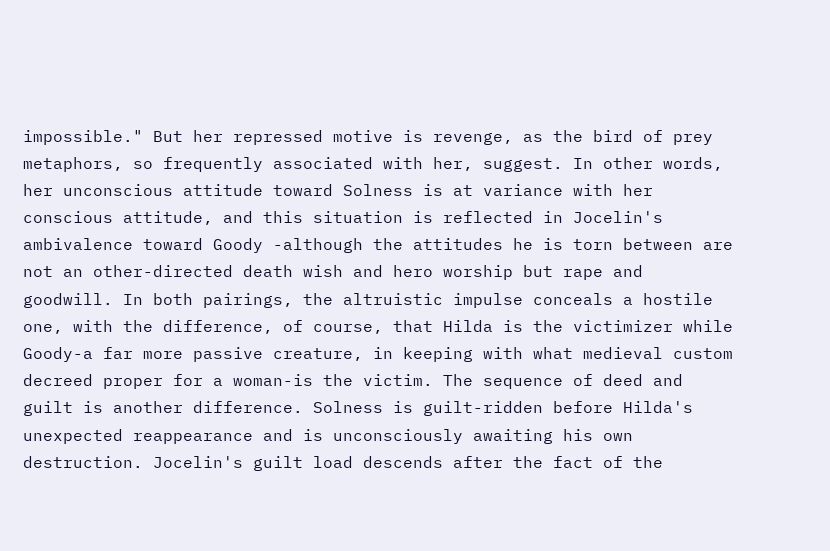impossible." But her repressed motive is revenge, as the bird of prey metaphors, so frequently associated with her, suggest. In other words, her unconscious attitude toward Solness is at variance with her conscious attitude, and this situation is reflected in Jocelin's ambivalence toward Goody -although the attitudes he is torn between are not an other-directed death wish and hero worship but rape and goodwill. In both pairings, the altruistic impulse conceals a hostile one, with the difference, of course, that Hilda is the victimizer while Goody-a far more passive creature, in keeping with what medieval custom decreed proper for a woman-is the victim. The sequence of deed and guilt is another difference. Solness is guilt-ridden before Hilda's unexpected reappearance and is unconsciously awaiting his own destruction. Jocelin's guilt load descends after the fact of the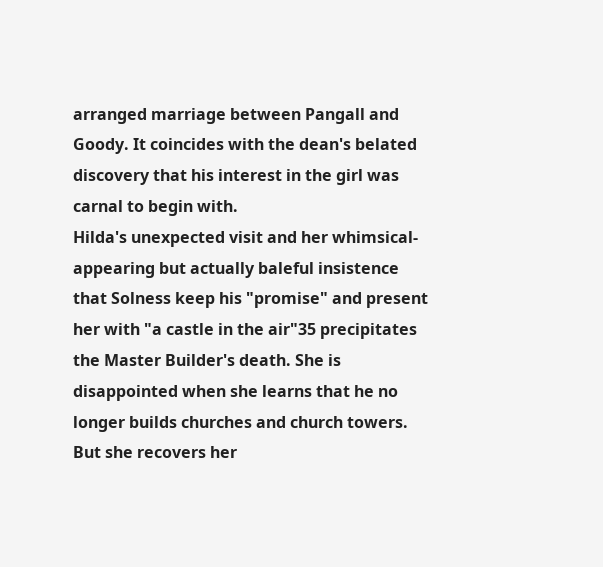arranged marriage between Pangall and Goody. It coincides with the dean's belated discovery that his interest in the girl was carnal to begin with.
Hilda's unexpected visit and her whimsical-appearing but actually baleful insistence that Solness keep his "promise" and present her with "a castle in the air"35 precipitates the Master Builder's death. She is disappointed when she learns that he no longer builds churches and church towers. But she recovers her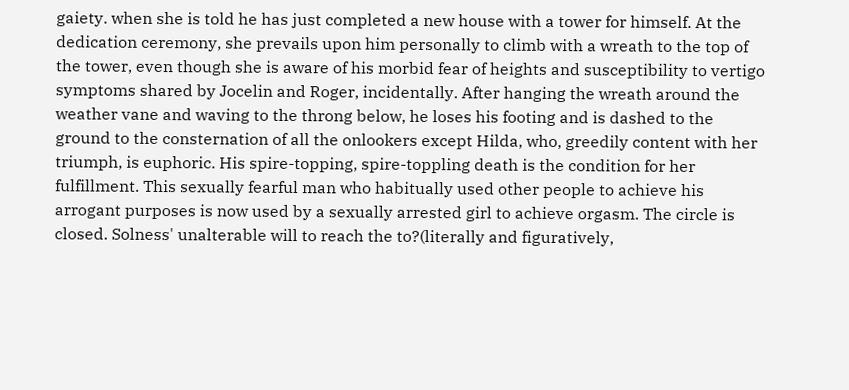gaiety. when she is told he has just completed a new house with a tower for himself. At the dedication ceremony, she prevails upon him personally to climb with a wreath to the top of the tower, even though she is aware of his morbid fear of heights and susceptibility to vertigo symptoms shared by Jocelin and Roger, incidentally. After hanging the wreath around the weather vane and waving to the throng below, he loses his footing and is dashed to the ground to the consternation of all the onlookers except Hilda, who, greedily content with her triumph, is euphoric. His spire-topping, spire-toppling death is the condition for her fulfillment. This sexually fearful man who habitually used other people to achieve his arrogant purposes is now used by a sexually arrested girl to achieve orgasm. The circle is closed. Solness' unalterable will to reach the to?(literally and figuratively,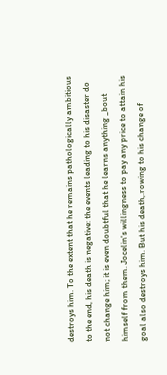destroys him. To the extent that he remains pathologically ambitious to the end, his death is negative: the events leading to his disaster do not change him; it is even doubtful that he learns anything _bout himself from them. Jocelin's willingness to pay any price to attain his goal also destroys him. But his death,.rowing to his change of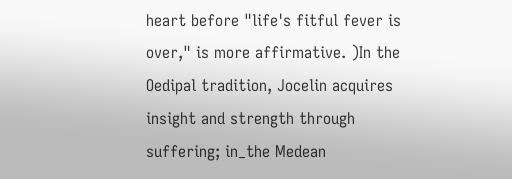heart before "life's fitful fever is over," is more affirmative. )In the Oedipal tradition, Jocelin acquires insight and strength through suffering; in_the Medean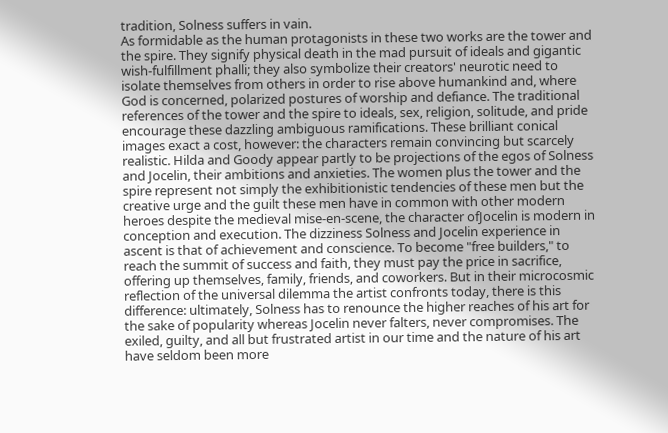tradition, Solness suffers in vain.
As formidable as the human protagonists in these two works are the tower and the spire. They signify physical death in the mad pursuit of ideals and gigantic wish-fulfillment phalli; they also symbolize their creators' neurotic need to isolate themselves from others in order to rise above humankind and, where God is concerned, polarized postures of worship and defiance. The traditional references of the tower and the spire to ideals, sex, religion, solitude, and pride encourage these dazzling ambiguous ramifications. These brilliant conical images exact a cost, however: the characters remain convincing but scarcely realistic. Hilda and Goody appear partly to be projections of the egos of Solness and Jocelin, their ambitions and anxieties. The women plus the tower and the spire represent not simply the exhibitionistic tendencies of these men but the creative urge and the guilt these men have in common with other modern heroes despite the medieval mise-en-scene, the character ofJocelin is modern in conception and execution. The dizziness Solness and Jocelin experience in ascent is that of achievement and conscience. To become "free builders," to reach the summit of success and faith, they must pay the price in sacrifice, offering up themselves, family, friends, and coworkers. But in their microcosmic reflection of the universal dilemma the artist confronts today, there is this difference: ultimately, Solness has to renounce the higher reaches of his art for the sake of popularity whereas Jocelin never falters, never compromises. The exiled, guilty, and all but frustrated artist in our time and the nature of his art have seldom been more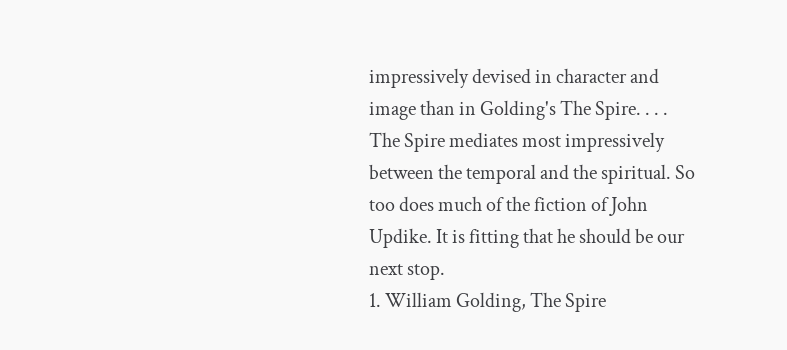impressively devised in character and image than in Golding's The Spire. . . .
The Spire mediates most impressively between the temporal and the spiritual. So too does much of the fiction of John Updike. It is fitting that he should be our next stop.
1. William Golding, The Spire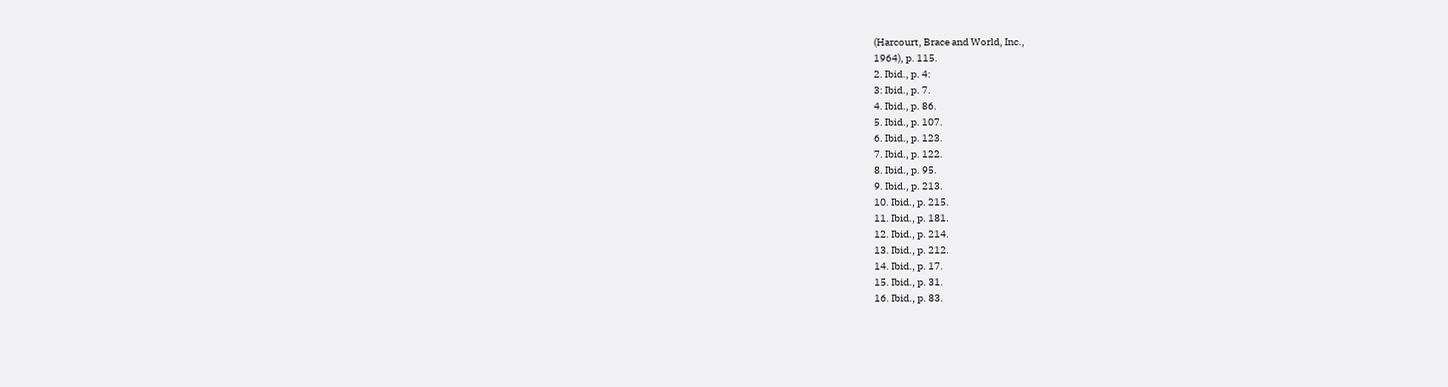(Harcourt, Brace and World, Inc.,
1964), p. 115.
2. Ibid., p. 4:
3: Ibid., p. 7.
4. Ibid., p. 86.
5. Ibid., p. 107.
6. Ibid., p. 123.
7. Ibid., p. 122.
8. Ibid., p. 95.
9. Ibid., p. 213.
10. Ibid., p. 215.
11. Ibid., p. 181.
12. Ibid., p. 214.
13. Ibid., p. 212.
14. Ibid., p. 17.
15. Ibid., p. 31.
16. Ibid., p. 83.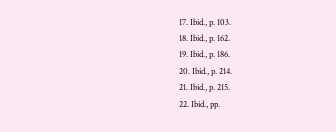17. Ibid., p. 103.
18. Ibid., p. 162.
19. Ibid., p. 186.
20. Ibid., p. 214.
21. Ibid., p. 215.
22. Ibid., pp.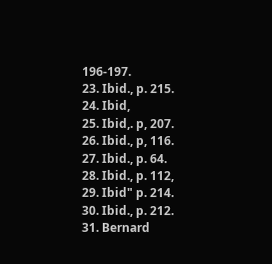196-197.
23. Ibid., p. 215.
24. Ibid,
25. Ibid,. p, 207.
26. Ibid., p, 116.
27. Ibid., p. 64.
28. Ibid., p. 112,
29. Ibid" p. 214.
30. Ibid., p. 212.
31. Bernard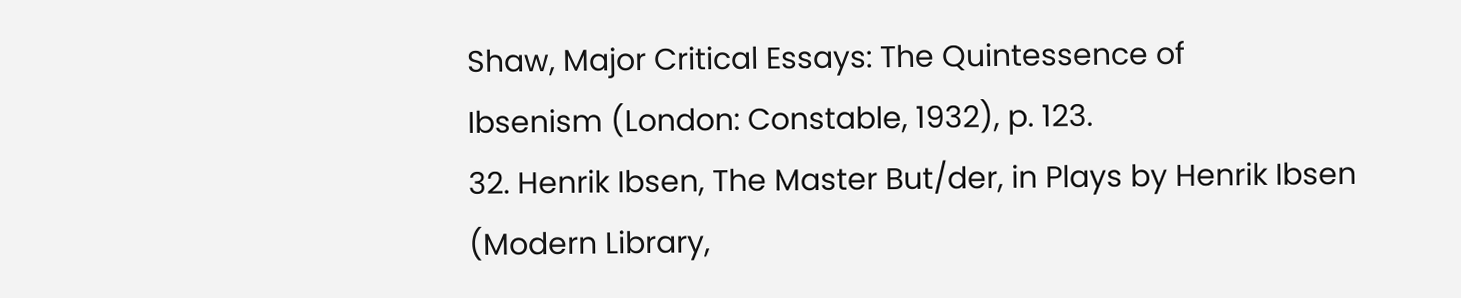Shaw, Major Critical Essays: The Quintessence of
Ibsenism (London: Constable, 1932), p. 123.
32. Henrik Ibsen, The Master But/der, in Plays by Henrik Ibsen
(Modern Library,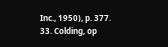Inc., 1950), p. 377.
33. Colding, op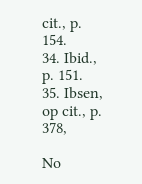cit., p. 154.
34. Ibid., p. 151.
35. Ibsen, op cit., p. 378,

No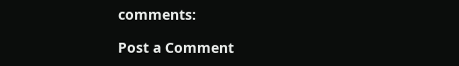comments:

Post a Comment